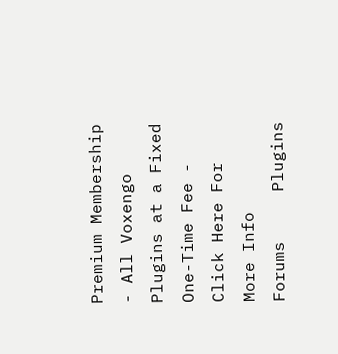Premium Membership - All Voxengo Plugins at a Fixed One-Time Fee - Click Here For More Info
Forums     Plugins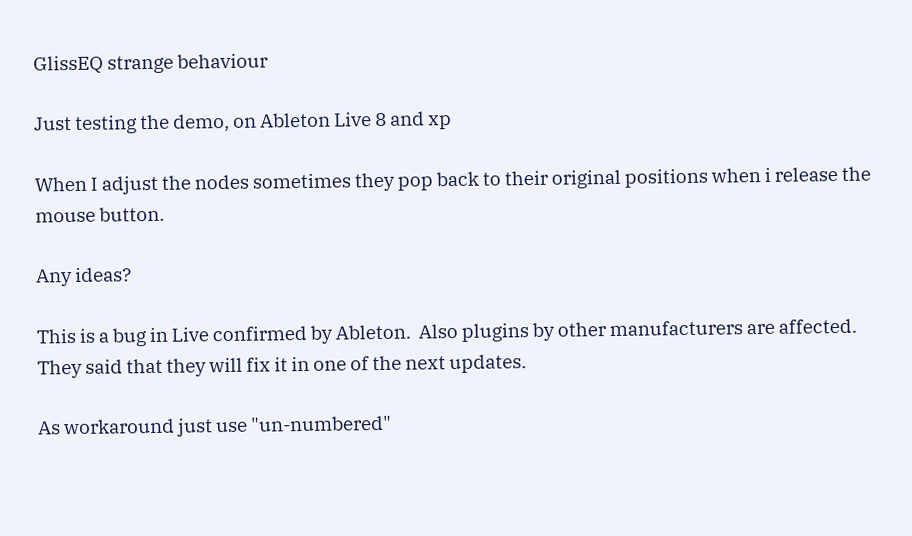GlissEQ strange behaviour

Just testing the demo, on Ableton Live 8 and xp

When I adjust the nodes sometimes they pop back to their original positions when i release the mouse button.

Any ideas?

This is a bug in Live confirmed by Ableton.  Also plugins by other manufacturers are affected.  They said that they will fix it in one of the next updates.

As workaround just use "un-numbered"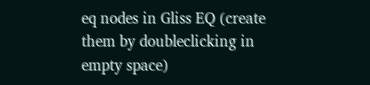eq nodes in Gliss EQ (create them by doubleclicking in empty space)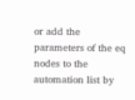or add the parameters of the eq nodes to the automation list by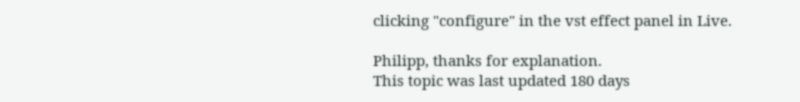clicking "configure" in the vst effect panel in Live.

Philipp, thanks for explanation.
This topic was last updated 180 days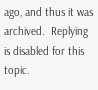ago, and thus it was archived.  Replying is disabled for this topic.